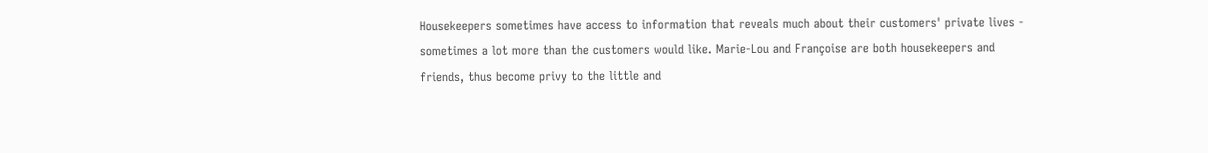Housekeepers sometimes have access to information that reveals much about their customers' private lives - sometimes a lot more than the customers would like. Marie-Lou and Françoise are both housekeepers and friends, thus become privy to the little and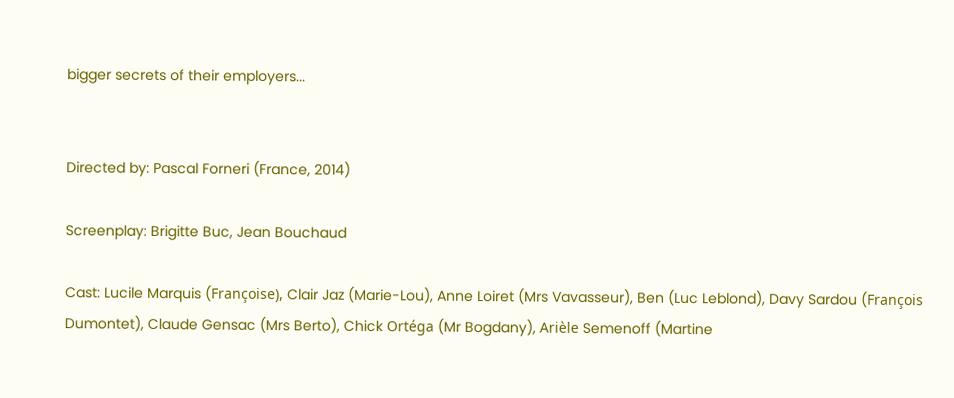bigger secrets of their employers...


Directed by: Pascal Forneri (France, 2014)

Screenplay: Brigitte Buc, Jean Bouchaud

Cast: Lucile Marquis (Françoise), Clair Jaz (Marie-Lou), Anne Loiret (Mrs Vavasseur), Ben (Luc Leblond), Davy Sardou (François Dumontet), Claude Gensac (Mrs Berto), Chick Ortéga (Mr Bogdany), Arièle Semenoff (Martine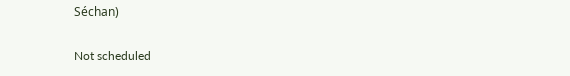Séchan)

Not scheduled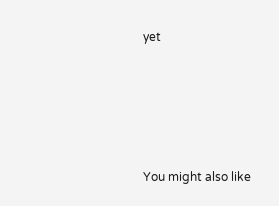yet





You might also like